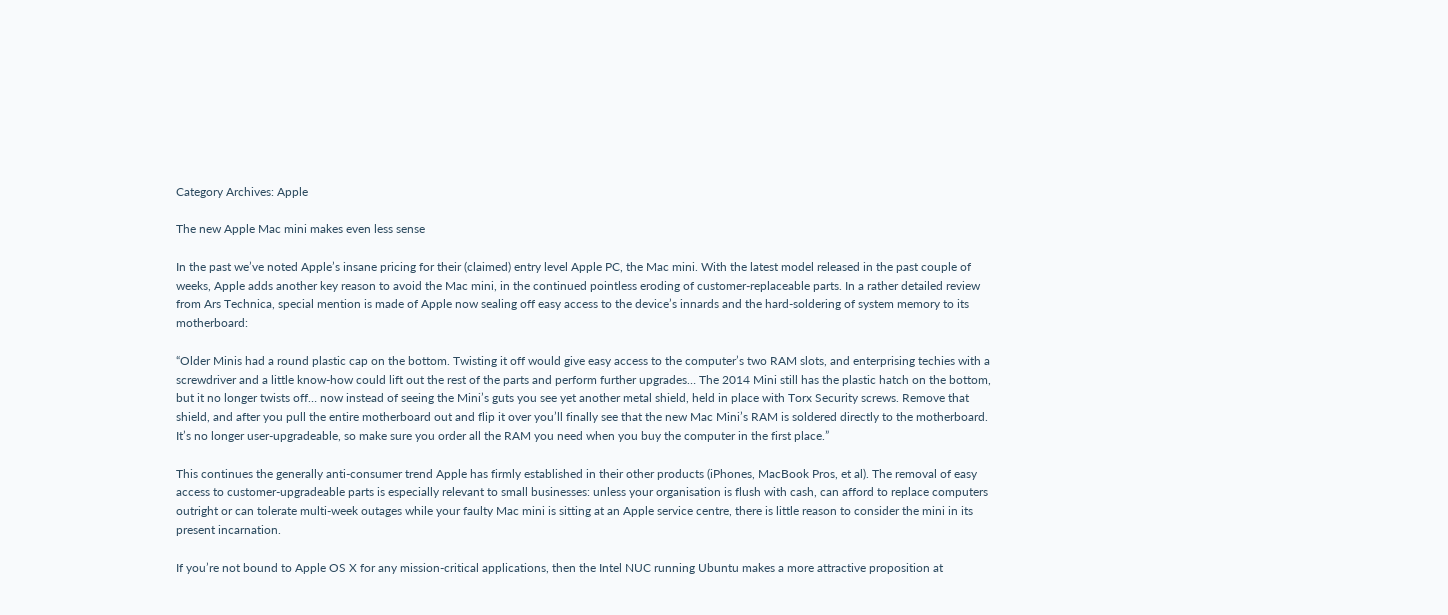Category Archives: Apple

The new Apple Mac mini makes even less sense

In the past we’ve noted Apple’s insane pricing for their (claimed) entry level Apple PC, the Mac mini. With the latest model released in the past couple of weeks, Apple adds another key reason to avoid the Mac mini, in the continued pointless eroding of customer-replaceable parts. In a rather detailed review from Ars Technica, special mention is made of Apple now sealing off easy access to the device’s innards and the hard-soldering of system memory to its motherboard:

“Older Minis had a round plastic cap on the bottom. Twisting it off would give easy access to the computer’s two RAM slots, and enterprising techies with a screwdriver and a little know-how could lift out the rest of the parts and perform further upgrades… The 2014 Mini still has the plastic hatch on the bottom, but it no longer twists off… now instead of seeing the Mini’s guts you see yet another metal shield, held in place with Torx Security screws. Remove that shield, and after you pull the entire motherboard out and flip it over you’ll finally see that the new Mac Mini’s RAM is soldered directly to the motherboard. It’s no longer user-upgradeable, so make sure you order all the RAM you need when you buy the computer in the first place.”

This continues the generally anti-consumer trend Apple has firmly established in their other products (iPhones, MacBook Pros, et al). The removal of easy access to customer-upgradeable parts is especially relevant to small businesses: unless your organisation is flush with cash, can afford to replace computers outright or can tolerate multi-week outages while your faulty Mac mini is sitting at an Apple service centre, there is little reason to consider the mini in its present incarnation.

If you’re not bound to Apple OS X for any mission-critical applications, then the Intel NUC running Ubuntu makes a more attractive proposition at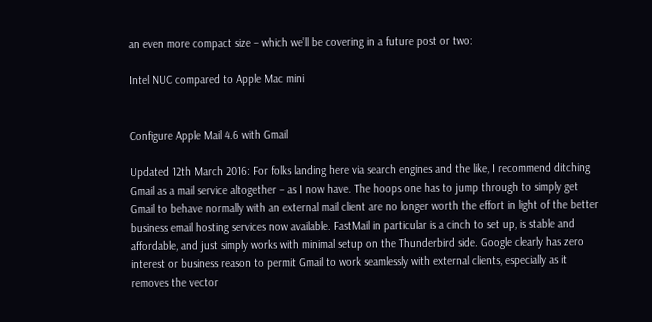an even more compact size – which we’ll be covering in a future post or two:

Intel NUC compared to Apple Mac mini


Configure Apple Mail 4.6 with Gmail

Updated 12th March 2016: For folks landing here via search engines and the like, I recommend ditching Gmail as a mail service altogether – as I now have. The hoops one has to jump through to simply get Gmail to behave normally with an external mail client are no longer worth the effort in light of the better business email hosting services now available. FastMail in particular is a cinch to set up, is stable and affordable, and just simply works with minimal setup on the Thunderbird side. Google clearly has zero interest or business reason to permit Gmail to work seamlessly with external clients, especially as it removes the vector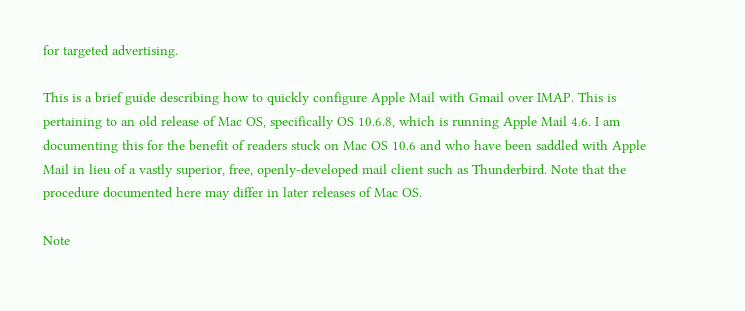for targeted advertising.

This is a brief guide describing how to quickly configure Apple Mail with Gmail over IMAP. This is pertaining to an old release of Mac OS, specifically OS 10.6.8, which is running Apple Mail 4.6. I am documenting this for the benefit of readers stuck on Mac OS 10.6 and who have been saddled with Apple Mail in lieu of a vastly superior, free, openly-developed mail client such as Thunderbird. Note that the procedure documented here may differ in later releases of Mac OS.

Note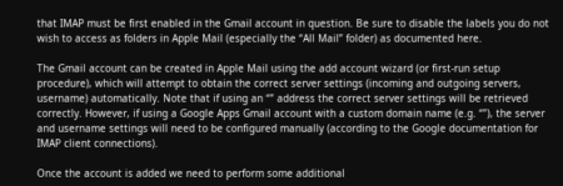that IMAP must be first enabled in the Gmail account in question. Be sure to disable the labels you do not wish to access as folders in Apple Mail (especially the “All Mail” folder) as documented here.

The Gmail account can be created in Apple Mail using the add account wizard (or first-run setup procedure), which will attempt to obtain the correct server settings (incoming and outgoing servers, username) automatically. Note that if using an “” address the correct server settings will be retrieved correctly. However, if using a Google Apps Gmail account with a custom domain name (e.g. “”), the server and username settings will need to be configured manually (according to the Google documentation for IMAP client connections).

Once the account is added we need to perform some additional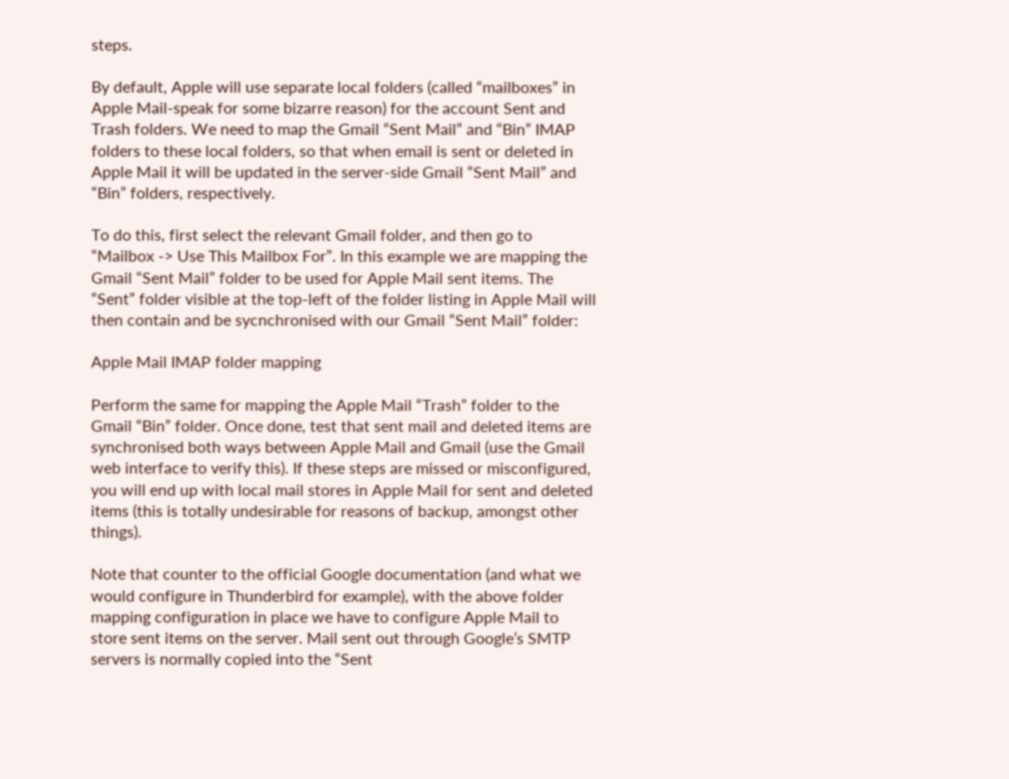steps.

By default, Apple will use separate local folders (called “mailboxes” in Apple Mail-speak for some bizarre reason) for the account Sent and Trash folders. We need to map the Gmail “Sent Mail” and “Bin” IMAP folders to these local folders, so that when email is sent or deleted in Apple Mail it will be updated in the server-side Gmail “Sent Mail” and “Bin” folders, respectively.

To do this, first select the relevant Gmail folder, and then go to “Mailbox -> Use This Mailbox For”. In this example we are mapping the Gmail “Sent Mail” folder to be used for Apple Mail sent items. The “Sent” folder visible at the top-left of the folder listing in Apple Mail will then contain and be sycnchronised with our Gmail “Sent Mail” folder:

Apple Mail IMAP folder mapping

Perform the same for mapping the Apple Mail “Trash” folder to the Gmail “Bin” folder. Once done, test that sent mail and deleted items are synchronised both ways between Apple Mail and Gmail (use the Gmail web interface to verify this). If these steps are missed or misconfigured, you will end up with local mail stores in Apple Mail for sent and deleted items (this is totally undesirable for reasons of backup, amongst other things).

Note that counter to the official Google documentation (and what we would configure in Thunderbird for example), with the above folder mapping configuration in place we have to configure Apple Mail to store sent items on the server. Mail sent out through Google’s SMTP servers is normally copied into the “Sent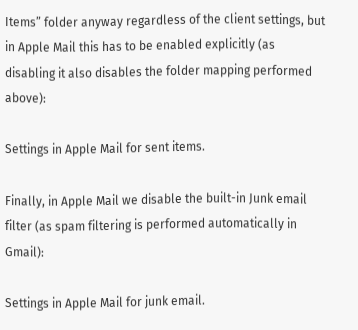Items” folder anyway regardless of the client settings, but in Apple Mail this has to be enabled explicitly (as disabling it also disables the folder mapping performed above):

Settings in Apple Mail for sent items.

Finally, in Apple Mail we disable the built-in Junk email filter (as spam filtering is performed automatically in Gmail):

Settings in Apple Mail for junk email.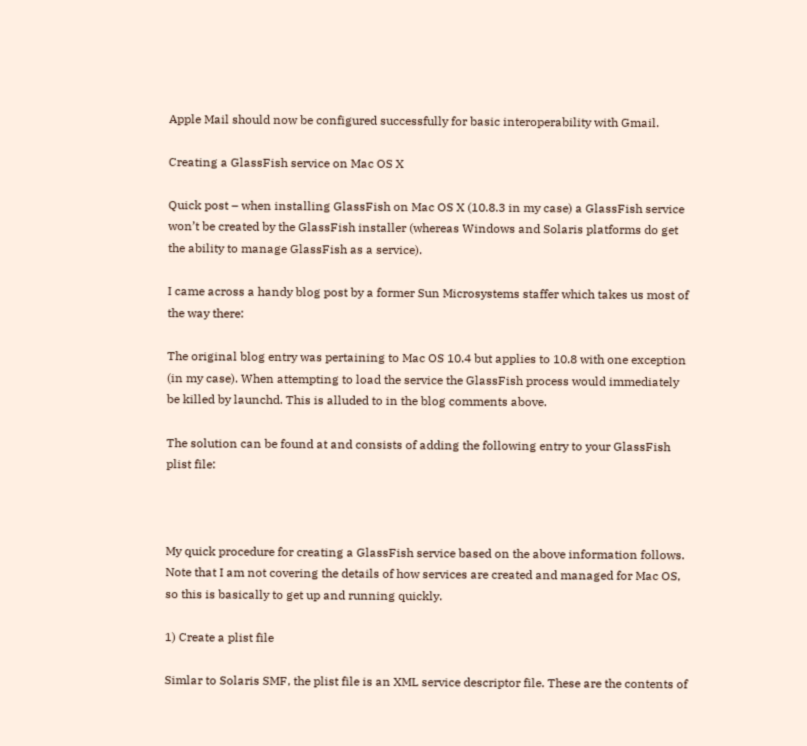Apple Mail should now be configured successfully for basic interoperability with Gmail.

Creating a GlassFish service on Mac OS X

Quick post – when installing GlassFish on Mac OS X (10.8.3 in my case) a GlassFish service won’t be created by the GlassFish installer (whereas Windows and Solaris platforms do get the ability to manage GlassFish as a service).

I came across a handy blog post by a former Sun Microsystems staffer which takes us most of the way there:

The original blog entry was pertaining to Mac OS 10.4 but applies to 10.8 with one exception (in my case). When attempting to load the service the GlassFish process would immediately be killed by launchd. This is alluded to in the blog comments above.

The solution can be found at and consists of adding the following entry to your GlassFish plist file:



My quick procedure for creating a GlassFish service based on the above information follows. Note that I am not covering the details of how services are created and managed for Mac OS, so this is basically to get up and running quickly.

1) Create a plist file

Simlar to Solaris SMF, the plist file is an XML service descriptor file. These are the contents of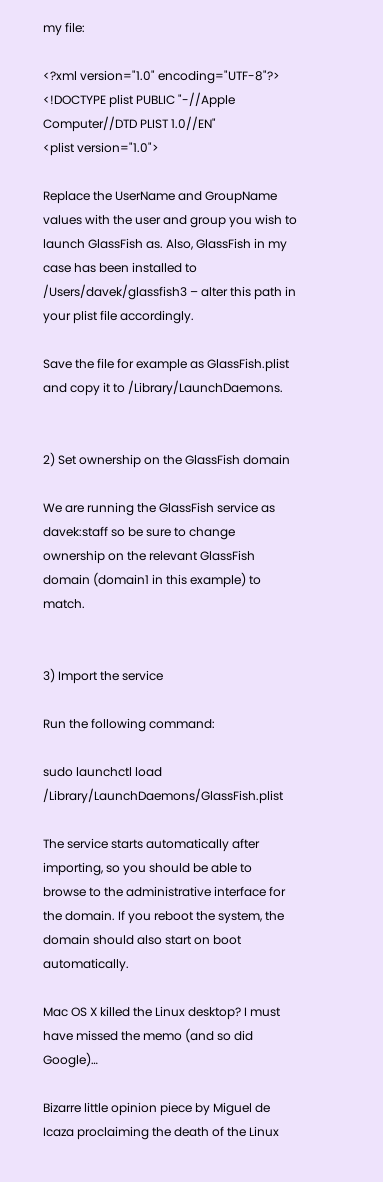my file:

<?xml version="1.0" encoding="UTF-8"?>
<!DOCTYPE plist PUBLIC "-//Apple Computer//DTD PLIST 1.0//EN"
<plist version="1.0">

Replace the UserName and GroupName values with the user and group you wish to launch GlassFish as. Also, GlassFish in my case has been installed to /Users/davek/glassfish3 – alter this path in your plist file accordingly.

Save the file for example as GlassFish.plist and copy it to /Library/LaunchDaemons.


2) Set ownership on the GlassFish domain

We are running the GlassFish service as davek:staff so be sure to change ownership on the relevant GlassFish domain (domain1 in this example) to match.


3) Import the service

Run the following command:

sudo launchctl load /Library/LaunchDaemons/GlassFish.plist

The service starts automatically after importing, so you should be able to browse to the administrative interface for the domain. If you reboot the system, the domain should also start on boot automatically.

Mac OS X killed the Linux desktop? I must have missed the memo (and so did Google)…

Bizarre little opinion piece by Miguel de Icaza proclaiming the death of the Linux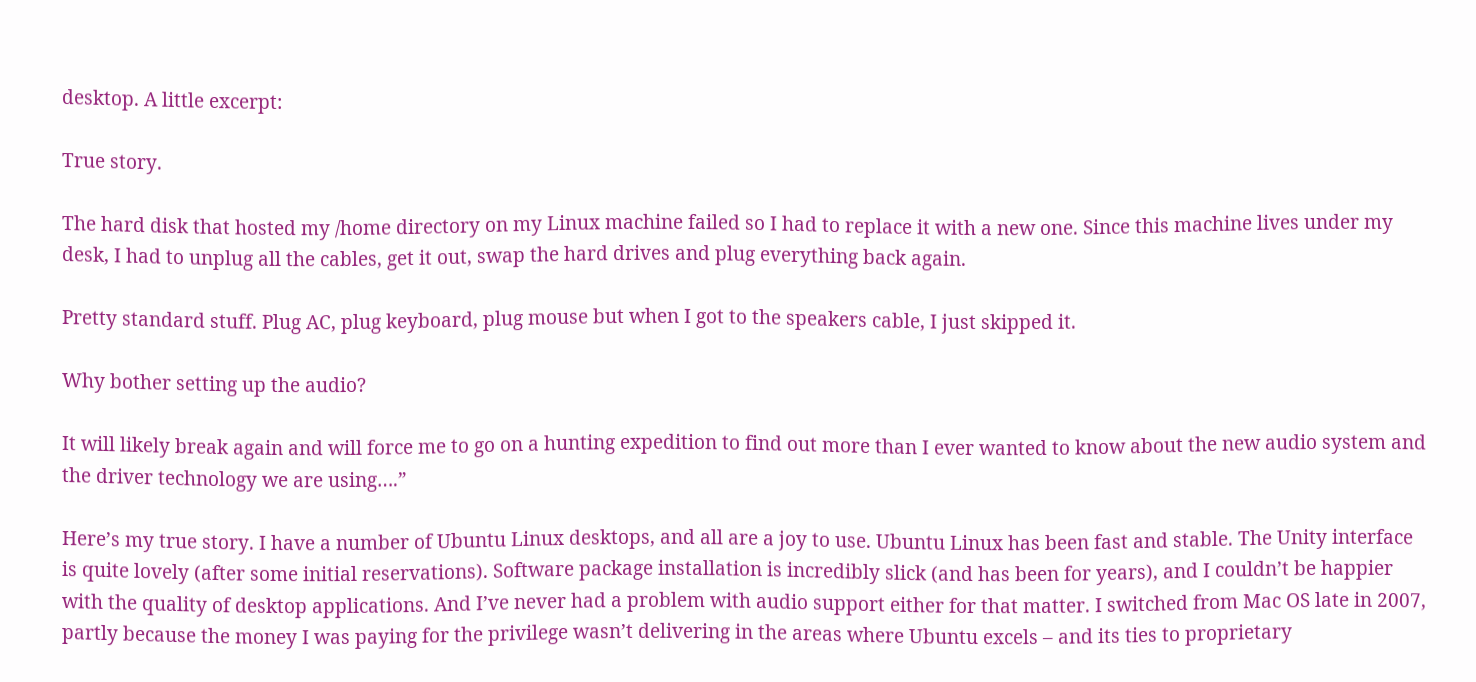desktop. A little excerpt:

True story.

The hard disk that hosted my /home directory on my Linux machine failed so I had to replace it with a new one. Since this machine lives under my desk, I had to unplug all the cables, get it out, swap the hard drives and plug everything back again.

Pretty standard stuff. Plug AC, plug keyboard, plug mouse but when I got to the speakers cable, I just skipped it.

Why bother setting up the audio?

It will likely break again and will force me to go on a hunting expedition to find out more than I ever wanted to know about the new audio system and the driver technology we are using….”

Here’s my true story. I have a number of Ubuntu Linux desktops, and all are a joy to use. Ubuntu Linux has been fast and stable. The Unity interface is quite lovely (after some initial reservations). Software package installation is incredibly slick (and has been for years), and I couldn’t be happier with the quality of desktop applications. And I’ve never had a problem with audio support either for that matter. I switched from Mac OS late in 2007, partly because the money I was paying for the privilege wasn’t delivering in the areas where Ubuntu excels – and its ties to proprietary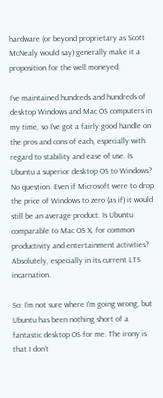hardware (or beyond proprietary as Scott McNealy would say) generally make it a proposition for the well moneyed.

I’ve maintained hundreds and hundreds of desktop Windows and Mac OS computers in my time, so I’ve got a fairly good handle on the pros and cons of each, especially with regard to stability and ease of use. Is Ubuntu a superior desktop OS to Windows? No question. Even if Microsoft were to drop the price of Windows to zero (as if) it would still be an average product. Is Ubuntu comparable to Mac OS X, for common productivity and entertainment activities? Absolutely, especially in its current LTS incarnation.

So: I’m not sure where I’m going wrong, but Ubuntu has been nothing short of a fantastic desktop OS for me. The irony is that I don’t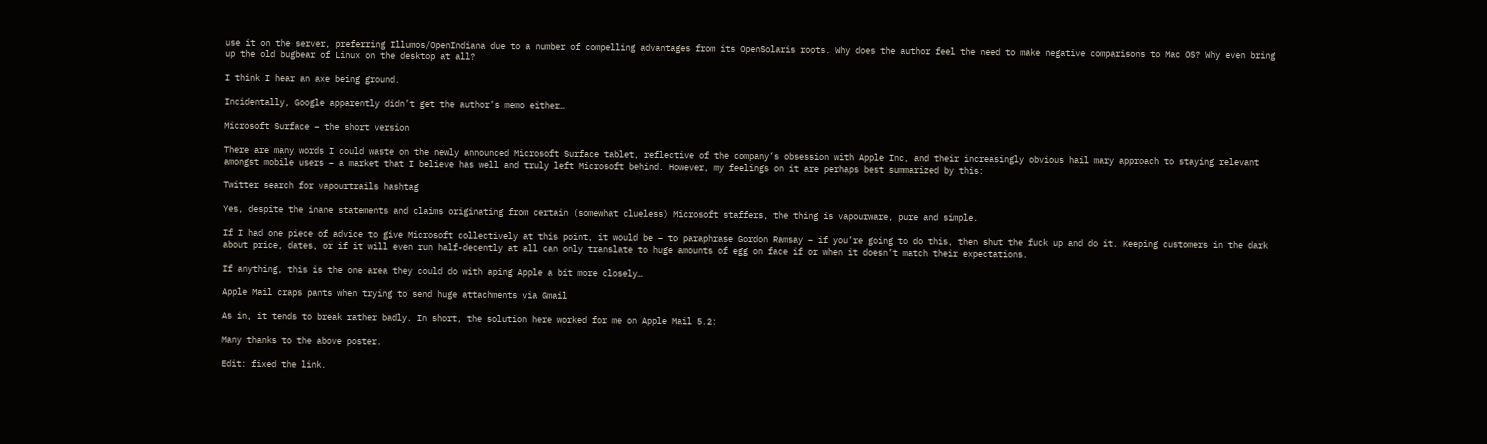use it on the server, preferring Illumos/OpenIndiana due to a number of compelling advantages from its OpenSolaris roots. Why does the author feel the need to make negative comparisons to Mac OS? Why even bring up the old bugbear of Linux on the desktop at all?

I think I hear an axe being ground.

Incidentally, Google apparently didn’t get the author’s memo either…

Microsoft Surface – the short version

There are many words I could waste on the newly announced Microsoft Surface tablet, reflective of the company’s obsession with Apple Inc, and their increasingly obvious hail mary approach to staying relevant amongst mobile users – a market that I believe has well and truly left Microsoft behind. However, my feelings on it are perhaps best summarized by this:

Twitter search for vapourtrails hashtag

Yes, despite the inane statements and claims originating from certain (somewhat clueless) Microsoft staffers, the thing is vapourware, pure and simple.

If I had one piece of advice to give Microsoft collectively at this point, it would be – to paraphrase Gordon Ramsay – if you’re going to do this, then shut the fuck up and do it. Keeping customers in the dark about price, dates, or if it will even run half-decently at all can only translate to huge amounts of egg on face if or when it doesn’t match their expectations.

If anything, this is the one area they could do with aping Apple a bit more closely…

Apple Mail craps pants when trying to send huge attachments via Gmail

As in, it tends to break rather badly. In short, the solution here worked for me on Apple Mail 5.2:

Many thanks to the above poster.

Edit: fixed the link.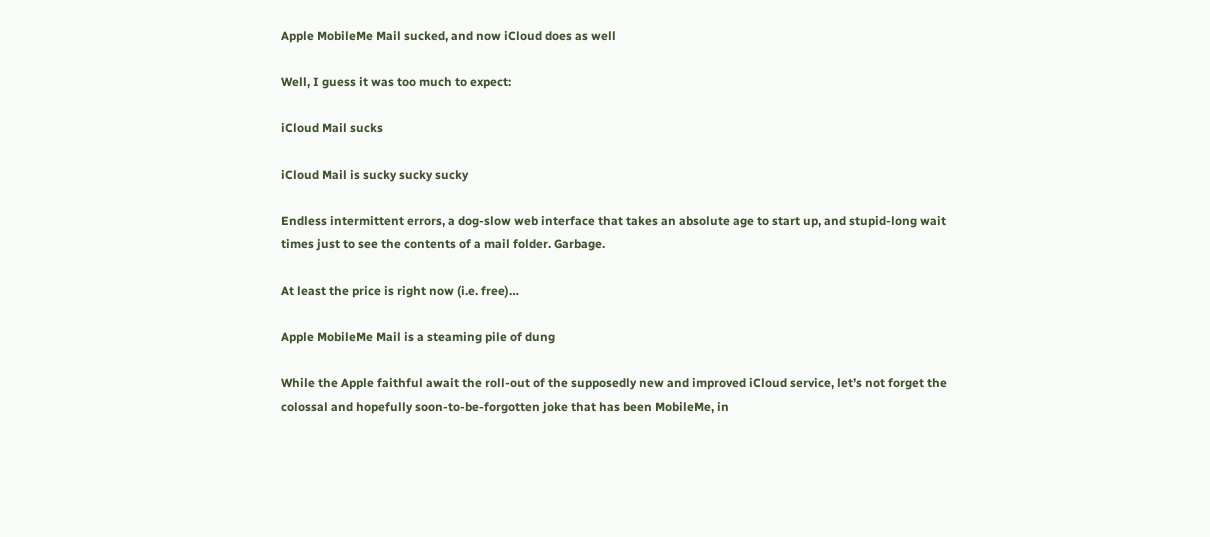Apple MobileMe Mail sucked, and now iCloud does as well

Well, I guess it was too much to expect:

iCloud Mail sucks

iCloud Mail is sucky sucky sucky

Endless intermittent errors, a dog-slow web interface that takes an absolute age to start up, and stupid-long wait times just to see the contents of a mail folder. Garbage.

At least the price is right now (i.e. free)…

Apple MobileMe Mail is a steaming pile of dung

While the Apple faithful await the roll-out of the supposedly new and improved iCloud service, let’s not forget the colossal and hopefully soon-to-be-forgotten joke that has been MobileMe, in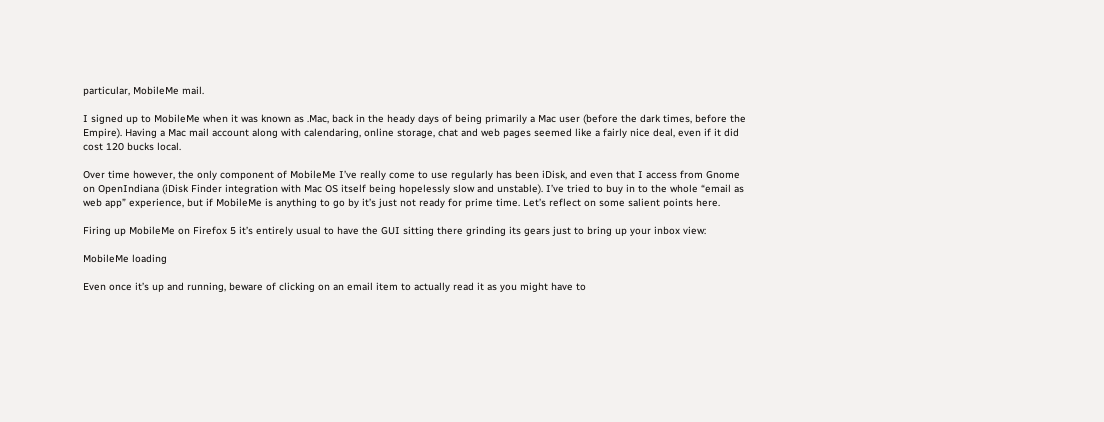particular, MobileMe mail.

I signed up to MobileMe when it was known as .Mac, back in the heady days of being primarily a Mac user (before the dark times, before the Empire). Having a Mac mail account along with calendaring, online storage, chat and web pages seemed like a fairly nice deal, even if it did cost 120 bucks local.

Over time however, the only component of MobileMe I’ve really come to use regularly has been iDisk, and even that I access from Gnome on OpenIndiana (iDisk Finder integration with Mac OS itself being hopelessly slow and unstable). I’ve tried to buy in to the whole “email as web app” experience, but if MobileMe is anything to go by it’s just not ready for prime time. Let’s reflect on some salient points here.

Firing up MobileMe on Firefox 5 it’s entirely usual to have the GUI sitting there grinding its gears just to bring up your inbox view:

MobileMe loading

Even once it’s up and running, beware of clicking on an email item to actually read it as you might have to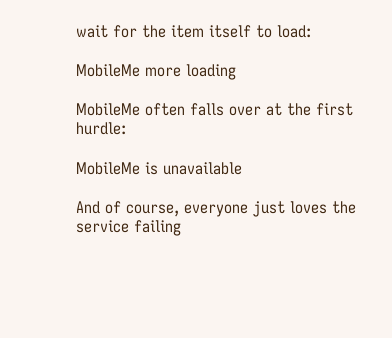wait for the item itself to load:

MobileMe more loading

MobileMe often falls over at the first hurdle:

MobileMe is unavailable

And of course, everyone just loves the service failing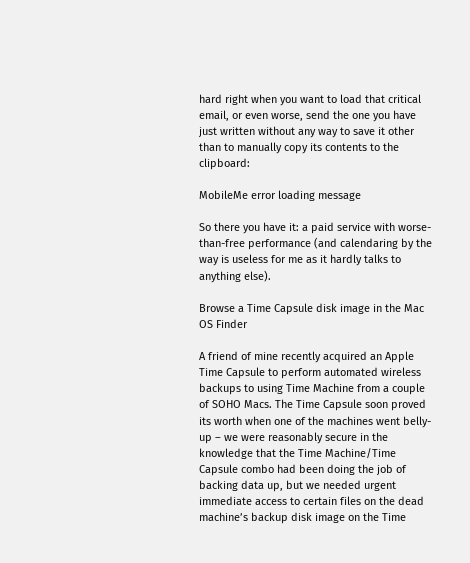hard right when you want to load that critical email, or even worse, send the one you have just written without any way to save it other than to manually copy its contents to the clipboard:

MobileMe error loading message

So there you have it: a paid service with worse-than-free performance (and calendaring by the way is useless for me as it hardly talks to anything else).

Browse a Time Capsule disk image in the Mac OS Finder

A friend of mine recently acquired an Apple Time Capsule to perform automated wireless backups to using Time Machine from a couple of SOHO Macs. The Time Capsule soon proved its worth when one of the machines went belly-up – we were reasonably secure in the knowledge that the Time Machine/Time Capsule combo had been doing the job of backing data up, but we needed urgent immediate access to certain files on the dead machine’s backup disk image on the Time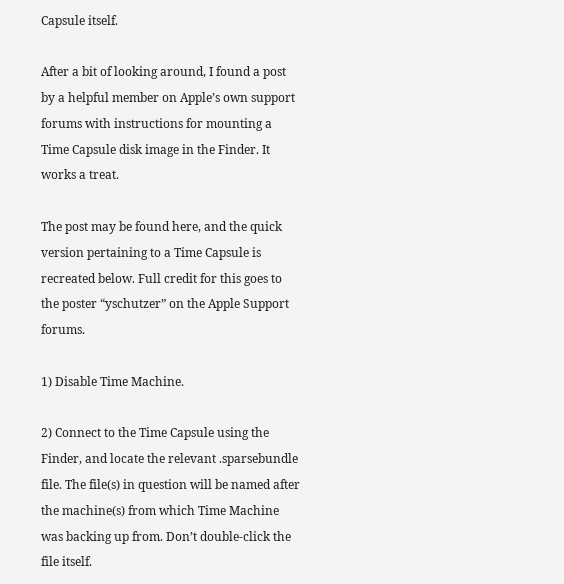Capsule itself.

After a bit of looking around, I found a post by a helpful member on Apple’s own support forums with instructions for mounting a Time Capsule disk image in the Finder. It works a treat.

The post may be found here, and the quick version pertaining to a Time Capsule is recreated below. Full credit for this goes to the poster “yschutzer” on the Apple Support forums.

1) Disable Time Machine.

2) Connect to the Time Capsule using the Finder, and locate the relevant .sparsebundle file. The file(s) in question will be named after the machine(s) from which Time Machine was backing up from. Don’t double-click the file itself.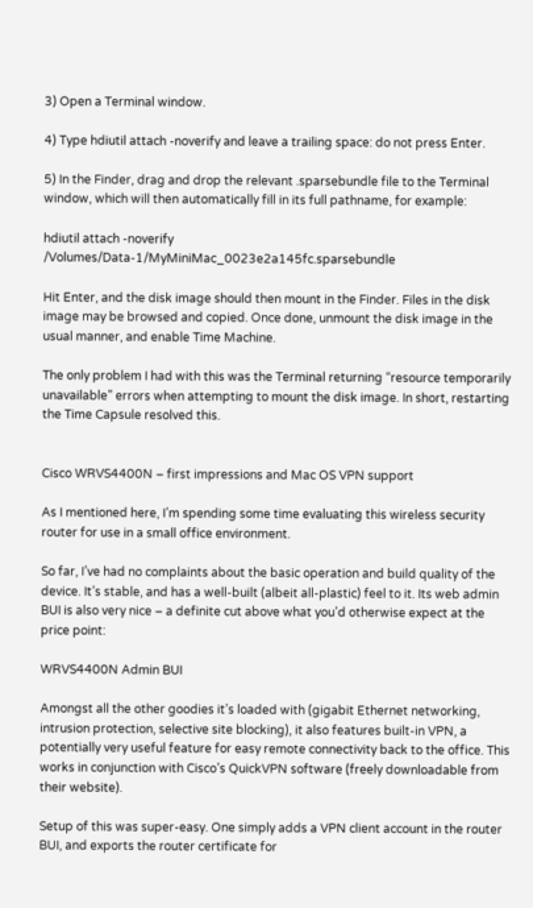3) Open a Terminal window.

4) Type hdiutil attach -noverify and leave a trailing space: do not press Enter.

5) In the Finder, drag and drop the relevant .sparsebundle file to the Terminal window, which will then automatically fill in its full pathname, for example:

hdiutil attach -noverify /Volumes/Data-1/MyMiniMac_0023e2a145fc.sparsebundle

Hit Enter, and the disk image should then mount in the Finder. Files in the disk image may be browsed and copied. Once done, unmount the disk image in the usual manner, and enable Time Machine.

The only problem I had with this was the Terminal returning “resource temporarily unavailable” errors when attempting to mount the disk image. In short, restarting the Time Capsule resolved this.


Cisco WRVS4400N – first impressions and Mac OS VPN support

As I mentioned here, I’m spending some time evaluating this wireless security router for use in a small office environment.

So far, I’ve had no complaints about the basic operation and build quality of the device. It’s stable, and has a well-built (albeit all-plastic) feel to it. Its web admin BUI is also very nice – a definite cut above what you’d otherwise expect at the price point:

WRVS4400N Admin BUI

Amongst all the other goodies it’s loaded with (gigabit Ethernet networking, intrusion protection, selective site blocking), it also features built-in VPN, a potentially very useful feature for easy remote connectivity back to the office. This works in conjunction with Cisco’s QuickVPN software (freely downloadable from their website).

Setup of this was super-easy. One simply adds a VPN client account in the router BUI, and exports the router certificate for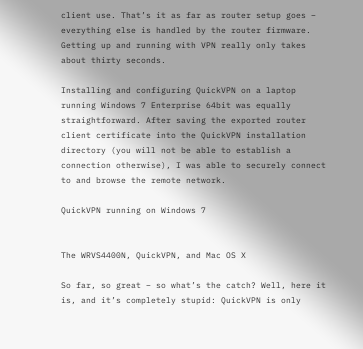client use. That’s it as far as router setup goes – everything else is handled by the router firmware. Getting up and running with VPN really only takes about thirty seconds.

Installing and configuring QuickVPN on a laptop running Windows 7 Enterprise 64bit was equally straightforward. After saving the exported router client certificate into the QuickVPN installation directory (you will not be able to establish a connection otherwise), I was able to securely connect to and browse the remote network.

QuickVPN running on Windows 7


The WRVS4400N, QuickVPN, and Mac OS X

So far, so great – so what’s the catch? Well, here it is, and it’s completely stupid: QuickVPN is only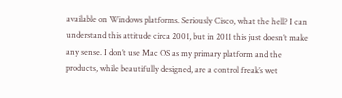available on Windows platforms. Seriously Cisco, what the hell? I can understand this attitude circa 2001, but in 2011 this just doesn’t make any sense. I don’t use Mac OS as my primary platform and the products, while beautifully designed, are a control freak’s wet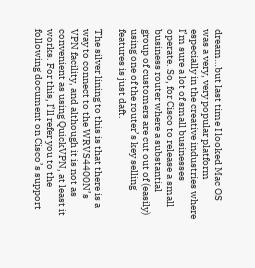dream…but last time I looked Mac OS was a very, very popular platform especially in the creative industries where I’m sure a lot of small businesses operate. So, for Cisco to release a small business router where a substantial group of customers are cut out of (easily) using one of the router’s key selling features is just daft.

The silver lining to this is that there is a way to connect to the WRVS4400N’s VPN facility, and although it is not as convenient as using QuickVPN, at least it works. For this, I’ll refer you to the following document on Cisco’s support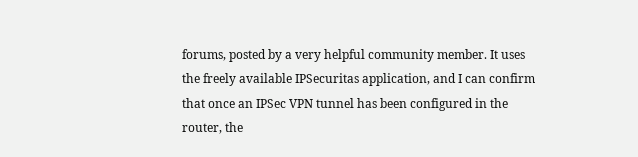forums, posted by a very helpful community member. It uses the freely available IPSecuritas application, and I can confirm that once an IPSec VPN tunnel has been configured in the router, the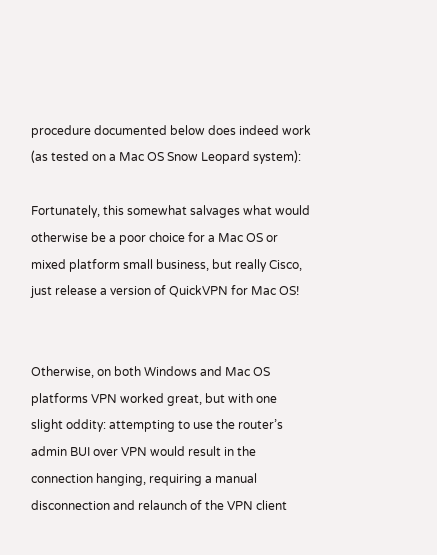procedure documented below does indeed work (as tested on a Mac OS Snow Leopard system):

Fortunately, this somewhat salvages what would otherwise be a poor choice for a Mac OS or mixed platform small business, but really Cisco, just release a version of QuickVPN for Mac OS!


Otherwise, on both Windows and Mac OS platforms VPN worked great, but with one slight oddity: attempting to use the router’s admin BUI over VPN would result in the connection hanging, requiring a manual disconnection and relaunch of the VPN client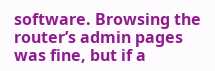software. Browsing the router’s admin pages was fine, but if a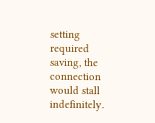setting required saving, the connection would stall indefinitely.